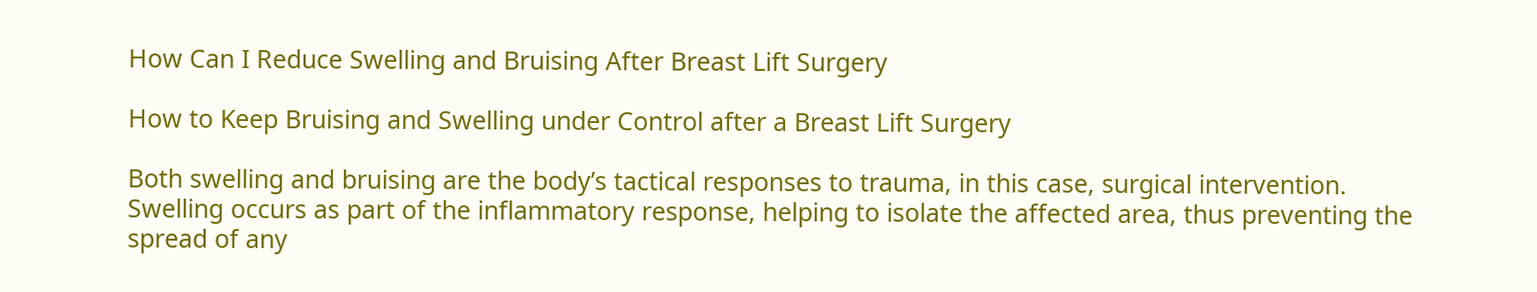How Can I Reduce Swelling and Bruising After Breast Lift Surgery

How to Keep Bruising and Swelling under Control after a Breast Lift Surgery

Both swelling and bruising are the body’s tactical responses to trauma, in this case, surgical intervention. Swelling occurs as part of the inflammatory response, helping to isolate the affected area, thus preventing the spread of any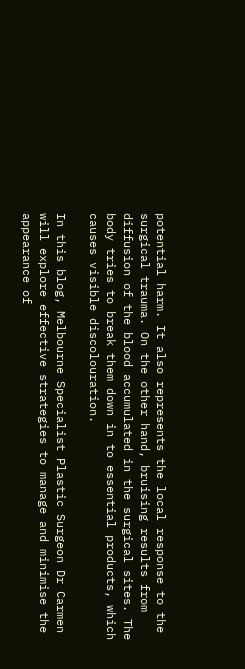potential harm. It also represents the local response to the surgical trauma. On the other hand, bruising results from diffusion of the blood accumulated in the surgical sites. The body tries to break them down in to essential products, which causes visible discolouration.

In this blog, Melbourne Specialist Plastic Surgeon Dr Carmen will explore effective strategies to manage and minimise the appearance of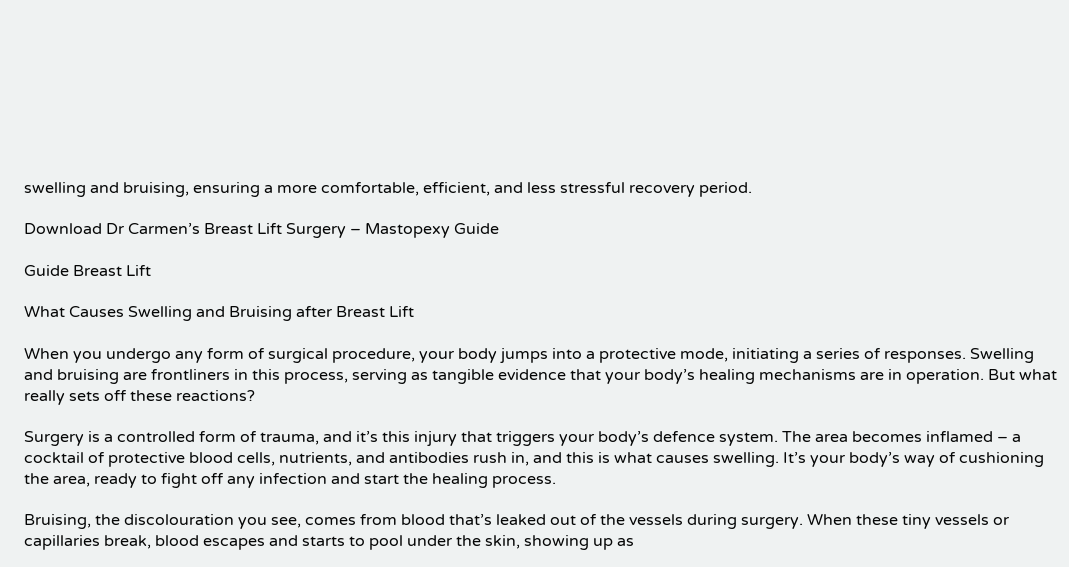swelling and bruising, ensuring a more comfortable, efficient, and less stressful recovery period.

Download Dr Carmen’s Breast Lift Surgery – Mastopexy Guide

Guide Breast Lift

What Causes Swelling and Bruising after Breast Lift

When you undergo any form of surgical procedure, your body jumps into a protective mode, initiating a series of responses. Swelling and bruising are frontliners in this process, serving as tangible evidence that your body’s healing mechanisms are in operation. But what really sets off these reactions?

Surgery is a controlled form of trauma, and it’s this injury that triggers your body’s defence system. The area becomes inflamed – a cocktail of protective blood cells, nutrients, and antibodies rush in, and this is what causes swelling. It’s your body’s way of cushioning the area, ready to fight off any infection and start the healing process.

Bruising, the discolouration you see, comes from blood that’s leaked out of the vessels during surgery. When these tiny vessels or capillaries break, blood escapes and starts to pool under the skin, showing up as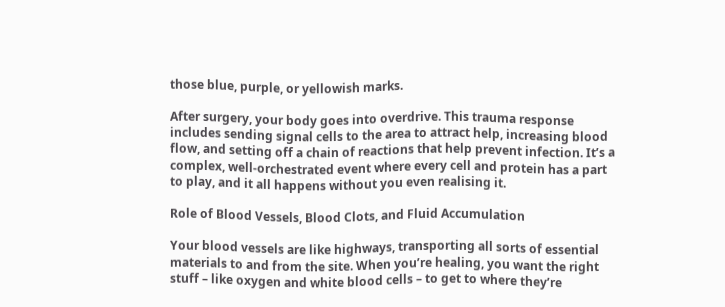those blue, purple, or yellowish marks.

After surgery, your body goes into overdrive. This trauma response includes sending signal cells to the area to attract help, increasing blood flow, and setting off a chain of reactions that help prevent infection. It’s a complex, well-orchestrated event where every cell and protein has a part to play, and it all happens without you even realising it.

Role of Blood Vessels, Blood Clots, and Fluid Accumulation

Your blood vessels are like highways, transporting all sorts of essential materials to and from the site. When you’re healing, you want the right stuff – like oxygen and white blood cells – to get to where they’re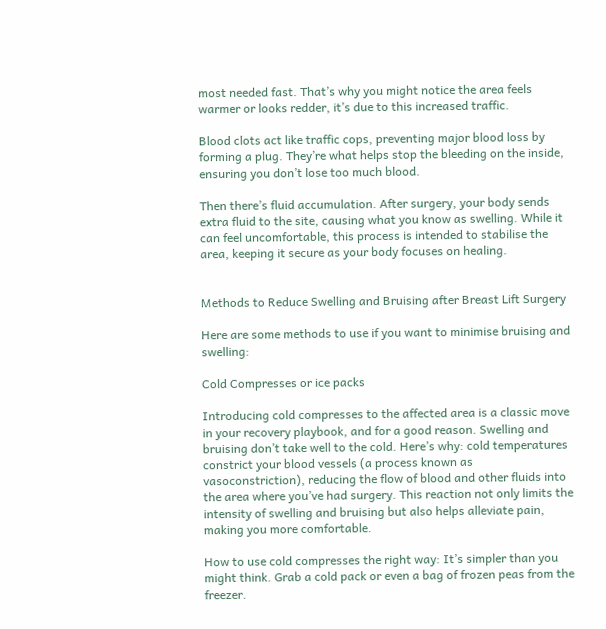most needed fast. That’s why you might notice the area feels warmer or looks redder, it’s due to this increased traffic.

Blood clots act like traffic cops, preventing major blood loss by forming a plug. They’re what helps stop the bleeding on the inside, ensuring you don’t lose too much blood.

Then there’s fluid accumulation. After surgery, your body sends extra fluid to the site, causing what you know as swelling. While it can feel uncomfortable, this process is intended to stabilise the area, keeping it secure as your body focuses on healing.


Methods to Reduce Swelling and Bruising after Breast Lift Surgery

Here are some methods to use if you want to minimise bruising and swelling:

Cold Compresses or ice packs

Introducing cold compresses to the affected area is a classic move in your recovery playbook, and for a good reason. Swelling and bruising don’t take well to the cold. Here’s why: cold temperatures constrict your blood vessels (a process known as vasoconstriction), reducing the flow of blood and other fluids into the area where you’ve had surgery. This reaction not only limits the intensity of swelling and bruising but also helps alleviate pain, making you more comfortable.

How to use cold compresses the right way: It’s simpler than you might think. Grab a cold pack or even a bag of frozen peas from the freezer.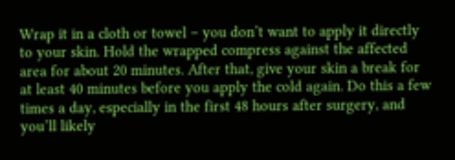Wrap it in a cloth or towel – you don’t want to apply it directly to your skin. Hold the wrapped compress against the affected area for about 20 minutes. After that, give your skin a break for at least 40 minutes before you apply the cold again. Do this a few times a day, especially in the first 48 hours after surgery, and you’ll likely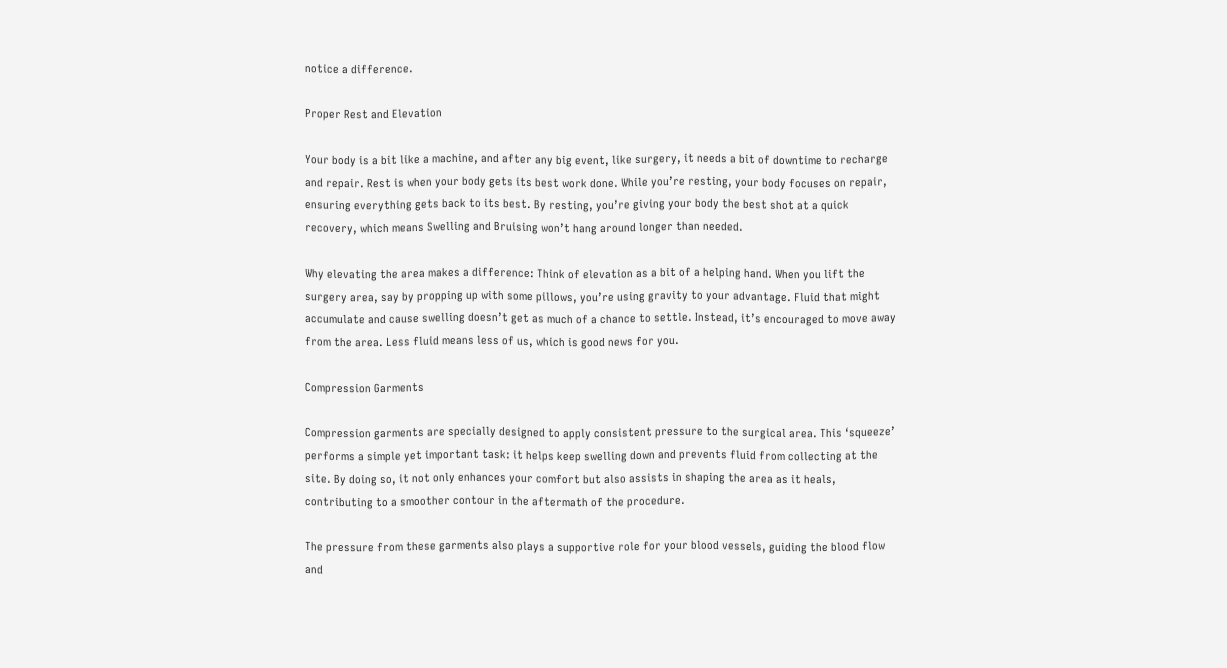notice a difference.

Proper Rest and Elevation

Your body is a bit like a machine, and after any big event, like surgery, it needs a bit of downtime to recharge and repair. Rest is when your body gets its best work done. While you’re resting, your body focuses on repair, ensuring everything gets back to its best. By resting, you’re giving your body the best shot at a quick recovery, which means Swelling and Bruising won’t hang around longer than needed.

Why elevating the area makes a difference: Think of elevation as a bit of a helping hand. When you lift the surgery area, say by propping up with some pillows, you’re using gravity to your advantage. Fluid that might accumulate and cause swelling doesn’t get as much of a chance to settle. Instead, it’s encouraged to move away from the area. Less fluid means less of us, which is good news for you.

Compression Garments

Compression garments are specially designed to apply consistent pressure to the surgical area. This ‘squeeze’ performs a simple yet important task: it helps keep swelling down and prevents fluid from collecting at the site. By doing so, it not only enhances your comfort but also assists in shaping the area as it heals, contributing to a smoother contour in the aftermath of the procedure.

The pressure from these garments also plays a supportive role for your blood vessels, guiding the blood flow and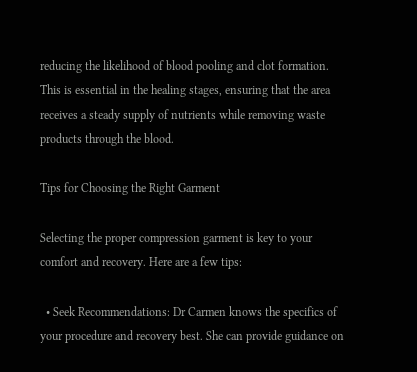reducing the likelihood of blood pooling and clot formation. This is essential in the healing stages, ensuring that the area receives a steady supply of nutrients while removing waste products through the blood.

Tips for Choosing the Right Garment

Selecting the proper compression garment is key to your comfort and recovery. Here are a few tips:

  • Seek Recommendations: Dr Carmen knows the specifics of your procedure and recovery best. She can provide guidance on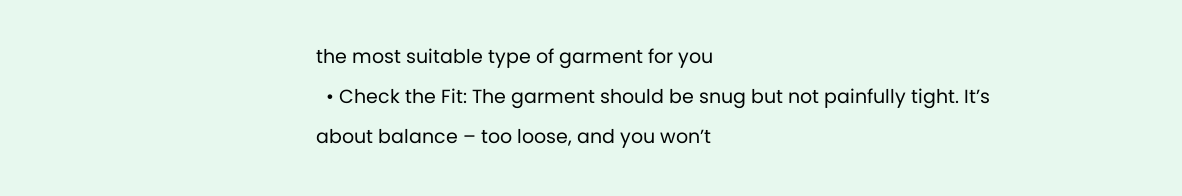the most suitable type of garment for you
  • Check the Fit: The garment should be snug but not painfully tight. It’s about balance – too loose, and you won’t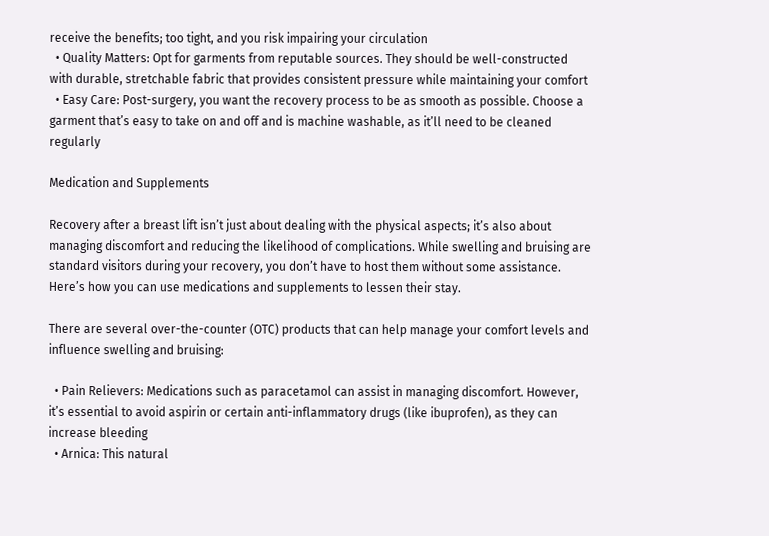receive the benefits; too tight, and you risk impairing your circulation
  • Quality Matters: Opt for garments from reputable sources. They should be well-constructed with durable, stretchable fabric that provides consistent pressure while maintaining your comfort
  • Easy Care: Post-surgery, you want the recovery process to be as smooth as possible. Choose a garment that’s easy to take on and off and is machine washable, as it’ll need to be cleaned regularly

Medication and Supplements

Recovery after a breast lift isn’t just about dealing with the physical aspects; it’s also about managing discomfort and reducing the likelihood of complications. While swelling and bruising are standard visitors during your recovery, you don’t have to host them without some assistance. Here’s how you can use medications and supplements to lessen their stay.

There are several over-the-counter (OTC) products that can help manage your comfort levels and influence swelling and bruising:

  • Pain Relievers: Medications such as paracetamol can assist in managing discomfort. However, it’s essential to avoid aspirin or certain anti-inflammatory drugs (like ibuprofen), as they can increase bleeding
  • Arnica: This natural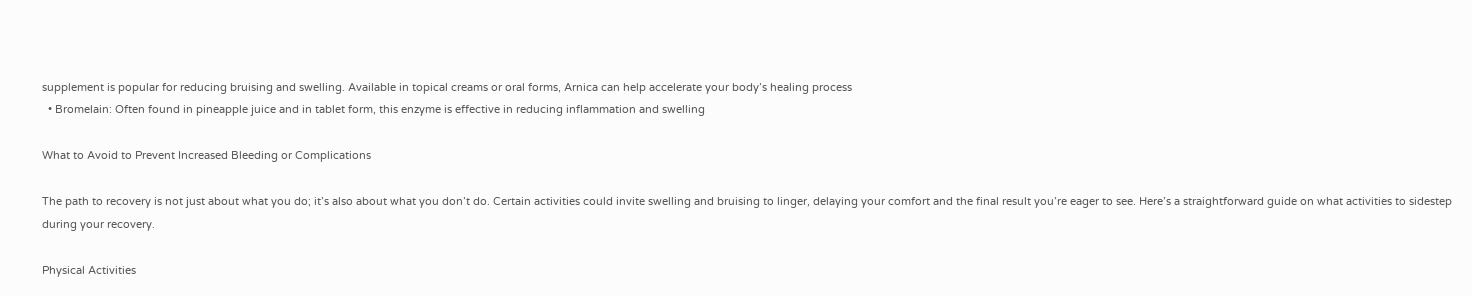supplement is popular for reducing bruising and swelling. Available in topical creams or oral forms, Arnica can help accelerate your body’s healing process
  • Bromelain: Often found in pineapple juice and in tablet form, this enzyme is effective in reducing inflammation and swelling

What to Avoid to Prevent Increased Bleeding or Complications

The path to recovery is not just about what you do; it’s also about what you don’t do. Certain activities could invite swelling and bruising to linger, delaying your comfort and the final result you’re eager to see. Here’s a straightforward guide on what activities to sidestep during your recovery.

Physical Activities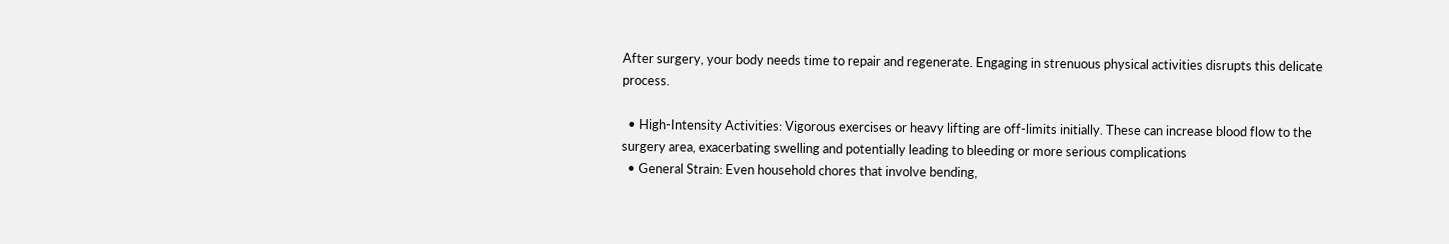After surgery, your body needs time to repair and regenerate. Engaging in strenuous physical activities disrupts this delicate process.

  • High-Intensity Activities: Vigorous exercises or heavy lifting are off-limits initially. These can increase blood flow to the surgery area, exacerbating swelling and potentially leading to bleeding or more serious complications
  • General Strain: Even household chores that involve bending,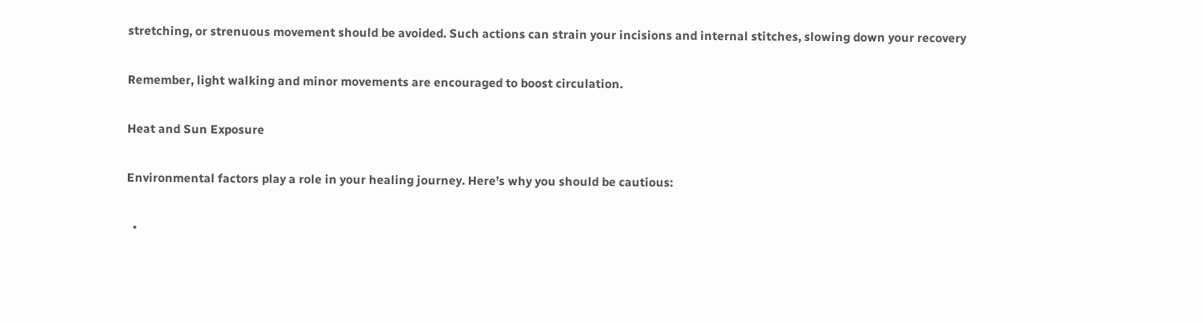stretching, or strenuous movement should be avoided. Such actions can strain your incisions and internal stitches, slowing down your recovery

Remember, light walking and minor movements are encouraged to boost circulation.

Heat and Sun Exposure

Environmental factors play a role in your healing journey. Here’s why you should be cautious:

  •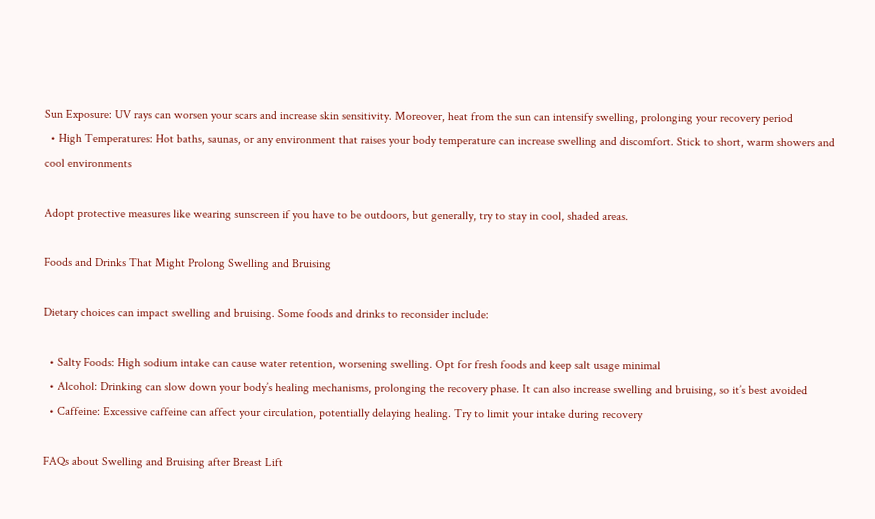Sun Exposure: UV rays can worsen your scars and increase skin sensitivity. Moreover, heat from the sun can intensify swelling, prolonging your recovery period
  • High Temperatures: Hot baths, saunas, or any environment that raises your body temperature can increase swelling and discomfort. Stick to short, warm showers and cool environments

Adopt protective measures like wearing sunscreen if you have to be outdoors, but generally, try to stay in cool, shaded areas.

Foods and Drinks That Might Prolong Swelling and Bruising

Dietary choices can impact swelling and bruising. Some foods and drinks to reconsider include:

  • Salty Foods: High sodium intake can cause water retention, worsening swelling. Opt for fresh foods and keep salt usage minimal
  • Alcohol: Drinking can slow down your body’s healing mechanisms, prolonging the recovery phase. It can also increase swelling and bruising, so it’s best avoided
  • Caffeine: Excessive caffeine can affect your circulation, potentially delaying healing. Try to limit your intake during recovery

FAQs about Swelling and Bruising after Breast Lift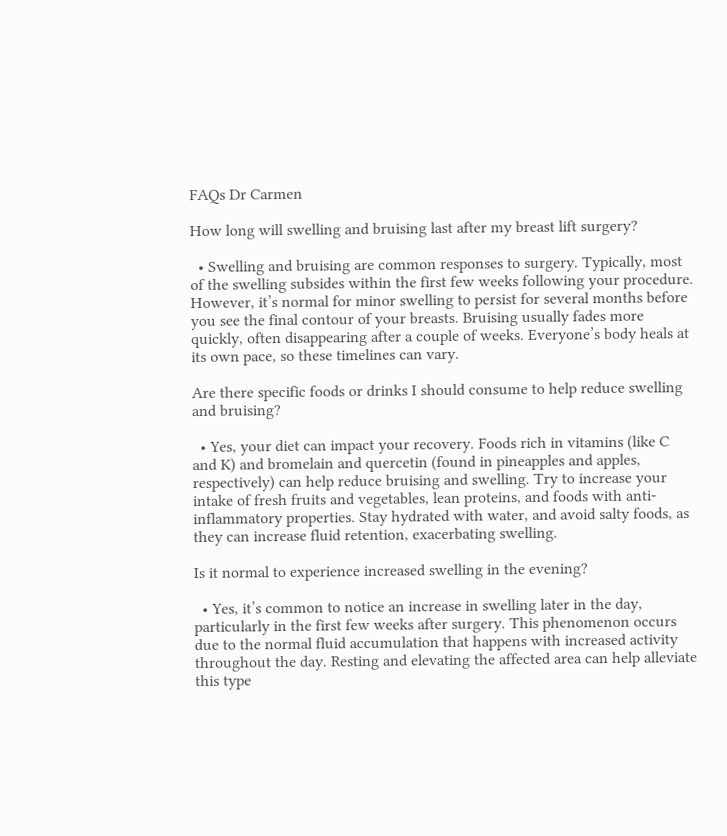FAQs Dr Carmen

How long will swelling and bruising last after my breast lift surgery?

  • Swelling and bruising are common responses to surgery. Typically, most of the swelling subsides within the first few weeks following your procedure. However, it’s normal for minor swelling to persist for several months before you see the final contour of your breasts. Bruising usually fades more quickly, often disappearing after a couple of weeks. Everyone’s body heals at its own pace, so these timelines can vary.

Are there specific foods or drinks I should consume to help reduce swelling and bruising?

  • Yes, your diet can impact your recovery. Foods rich in vitamins (like C and K) and bromelain and quercetin (found in pineapples and apples, respectively) can help reduce bruising and swelling. Try to increase your intake of fresh fruits and vegetables, lean proteins, and foods with anti-inflammatory properties. Stay hydrated with water, and avoid salty foods, as they can increase fluid retention, exacerbating swelling.

Is it normal to experience increased swelling in the evening?

  • Yes, it’s common to notice an increase in swelling later in the day, particularly in the first few weeks after surgery. This phenomenon occurs due to the normal fluid accumulation that happens with increased activity throughout the day. Resting and elevating the affected area can help alleviate this type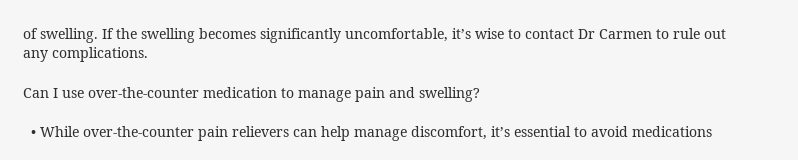of swelling. If the swelling becomes significantly uncomfortable, it’s wise to contact Dr Carmen to rule out any complications.

Can I use over-the-counter medication to manage pain and swelling?

  • While over-the-counter pain relievers can help manage discomfort, it’s essential to avoid medications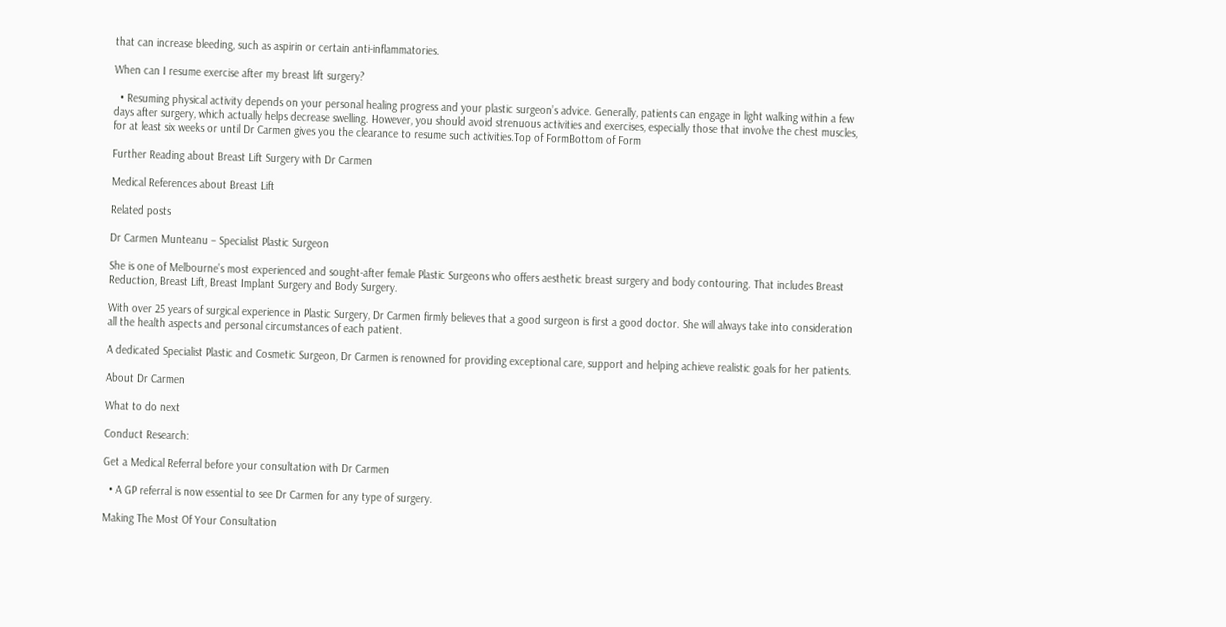that can increase bleeding, such as aspirin or certain anti-inflammatories.

When can I resume exercise after my breast lift surgery?

  • Resuming physical activity depends on your personal healing progress and your plastic surgeon’s advice. Generally, patients can engage in light walking within a few days after surgery, which actually helps decrease swelling. However, you should avoid strenuous activities and exercises, especially those that involve the chest muscles, for at least six weeks or until Dr Carmen gives you the clearance to resume such activities.Top of FormBottom of Form

Further Reading about Breast Lift Surgery with Dr Carmen

Medical References about Breast Lift

Related posts

Dr Carmen Munteanu – Specialist Plastic Surgeon

She is one of Melbourne’s most experienced and sought-after female Plastic Surgeons who offers aesthetic breast surgery and body contouring. That includes Breast Reduction, Breast Lift, Breast Implant Surgery and Body Surgery.

With over 25 years of surgical experience in Plastic Surgery, Dr Carmen firmly believes that a good surgeon is first a good doctor. She will always take into consideration all the health aspects and personal circumstances of each patient.

A dedicated Specialist Plastic and Cosmetic Surgeon, Dr Carmen is renowned for providing exceptional care, support and helping achieve realistic goals for her patients.

About Dr Carmen

What to do next

Conduct Research:

Get a Medical Referral before your consultation with Dr Carmen

  • A GP referral is now essential to see Dr Carmen for any type of surgery.

Making The Most Of Your Consultation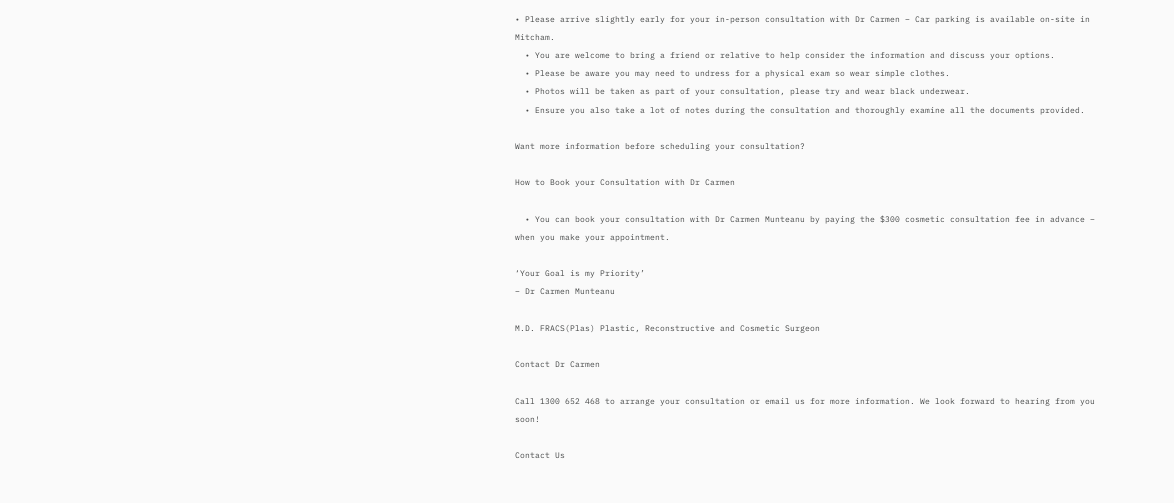• Please arrive slightly early for your in-person consultation with Dr Carmen – Car parking is available on-site in Mitcham.
  • You are welcome to bring a friend or relative to help consider the information and discuss your options.
  • Please be aware you may need to undress for a physical exam so wear simple clothes.
  • Photos will be taken as part of your consultation, please try and wear black underwear.
  • Ensure you also take a lot of notes during the consultation and thoroughly examine all the documents provided.

Want more information before scheduling your consultation?

How to Book your Consultation with Dr Carmen

  • You can book your consultation with Dr Carmen Munteanu by paying the $300 cosmetic consultation fee in advance – when you make your appointment.

‘Your Goal is my Priority’
– Dr Carmen Munteanu

M.D. FRACS(Plas) Plastic, Reconstructive and Cosmetic Surgeon

Contact Dr Carmen

Call 1300 652 468 to arrange your consultation or email us for more information. We look forward to hearing from you soon!

Contact Us